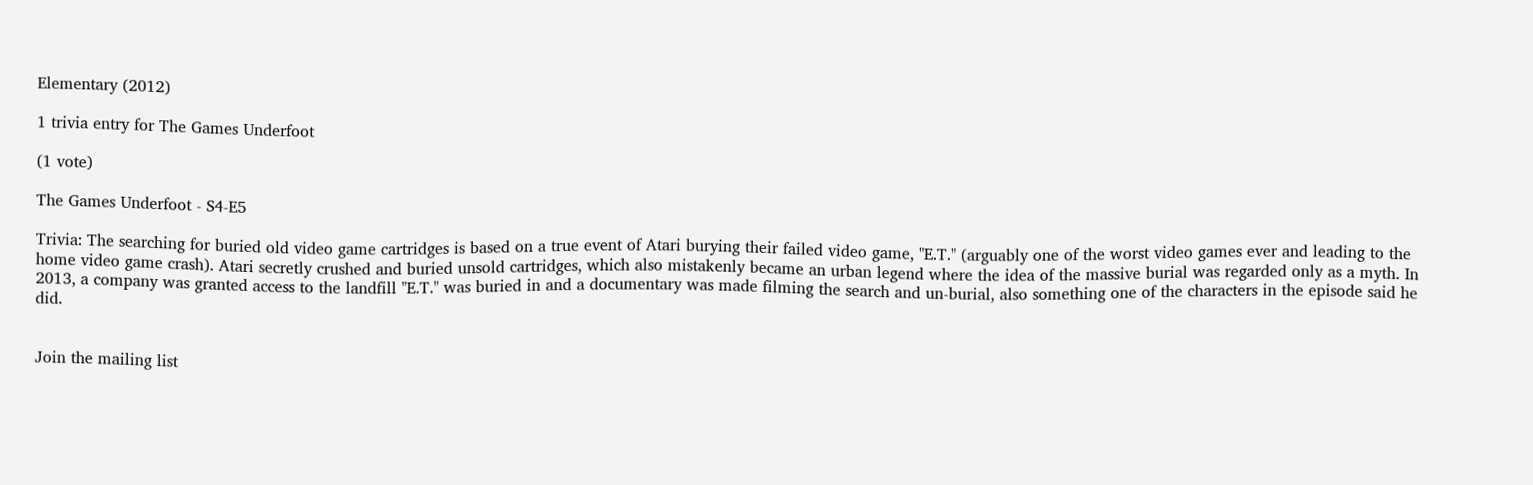Elementary (2012)

1 trivia entry for The Games Underfoot

(1 vote)

The Games Underfoot - S4-E5

Trivia: The searching for buried old video game cartridges is based on a true event of Atari burying their failed video game, "E.T." (arguably one of the worst video games ever and leading to the home video game crash). Atari secretly crushed and buried unsold cartridges, which also mistakenly became an urban legend where the idea of the massive burial was regarded only as a myth. In 2013, a company was granted access to the landfill "E.T." was buried in and a documentary was made filming the search and un-burial, also something one of the characters in the episode said he did.


Join the mailing list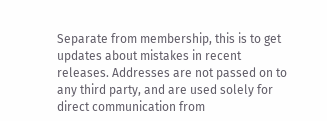Separate from membership, this is to get updates about mistakes in recent releases. Addresses are not passed on to any third party, and are used solely for direct communication from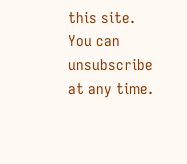this site. You can unsubscribe at any time.